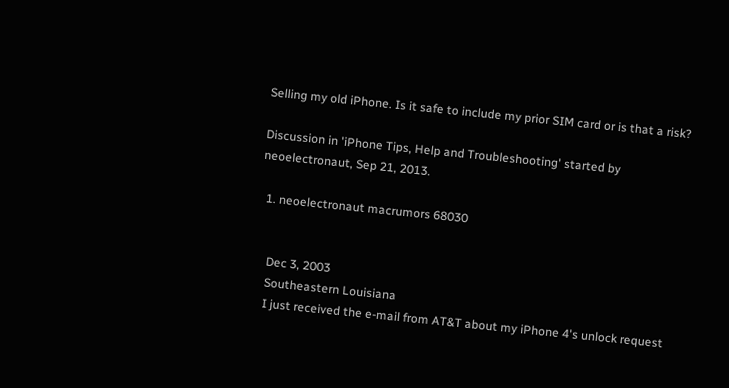Selling my old iPhone. Is it safe to include my prior SIM card or is that a risk?

Discussion in 'iPhone Tips, Help and Troubleshooting' started by neoelectronaut, Sep 21, 2013.

  1. neoelectronaut macrumors 68030


    Dec 3, 2003
    Southeastern Louisiana
    I just received the e-mail from AT&T about my iPhone 4's unlock request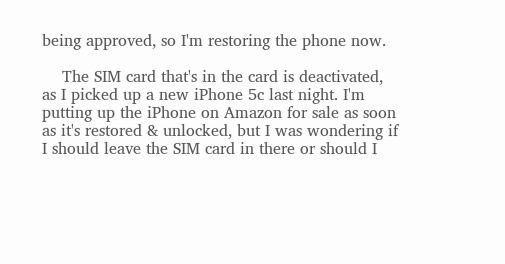being approved, so I'm restoring the phone now.

    The SIM card that's in the card is deactivated, as I picked up a new iPhone 5c last night. I'm putting up the iPhone on Amazon for sale as soon as it's restored & unlocked, but I was wondering if I should leave the SIM card in there or should I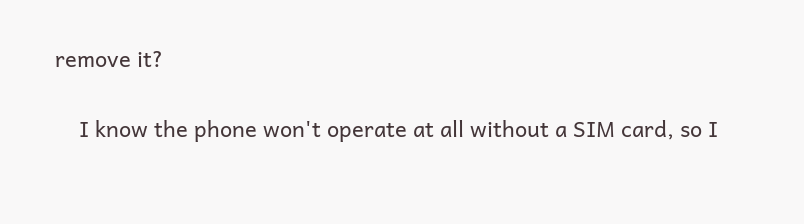remove it?

    I know the phone won't operate at all without a SIM card, so I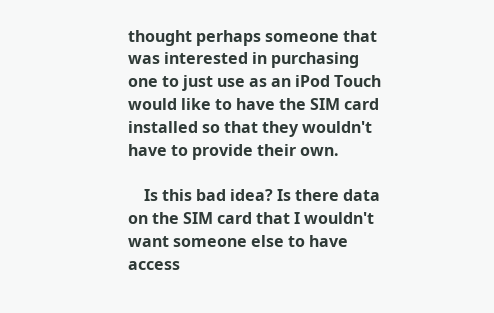thought perhaps someone that was interested in purchasing one to just use as an iPod Touch would like to have the SIM card installed so that they wouldn't have to provide their own.

    Is this bad idea? Is there data on the SIM card that I wouldn't want someone else to have access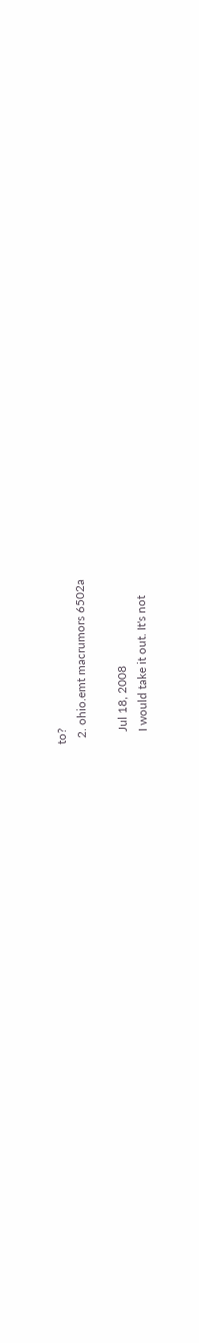to?
  2. ohio.emt macrumors 6502a

    Jul 18, 2008
    I would take it out. It's not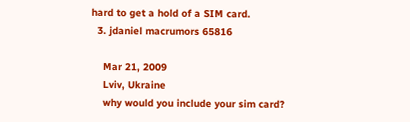hard to get a hold of a SIM card.
  3. jdaniel macrumors 65816

    Mar 21, 2009
    Lviv, Ukraine
    why would you include your sim card?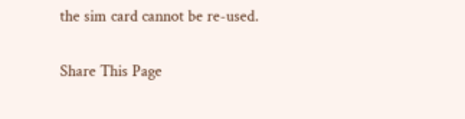the sim card cannot be re-used.

Share This Page